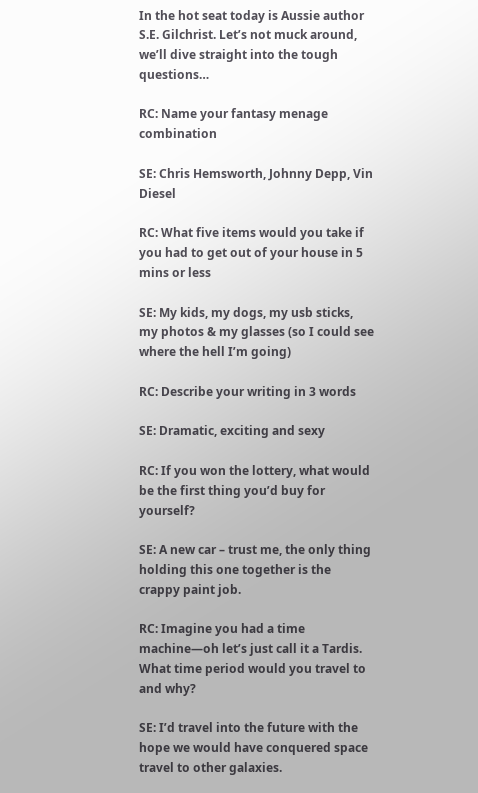In the hot seat today is Aussie author S.E. Gilchrist. Let’s not muck around, we’ll dive straight into the tough questions…

RC: Name your fantasy menage combination

SE: Chris Hemsworth, Johnny Depp, Vin Diesel

RC: What five items would you take if you had to get out of your house in 5 mins or less

SE: My kids, my dogs, my usb sticks, my photos & my glasses (so I could see where the hell I’m going)

RC: Describe your writing in 3 words

SE: Dramatic, exciting and sexy

RC: If you won the lottery, what would be the first thing you’d buy for yourself?

SE: A new car – trust me, the only thing holding this one together is the crappy paint job.

RC: Imagine you had a time machine—oh let’s just call it a Tardis. What time period would you travel to and why?

SE: I’d travel into the future with the hope we would have conquered space travel to other galaxies.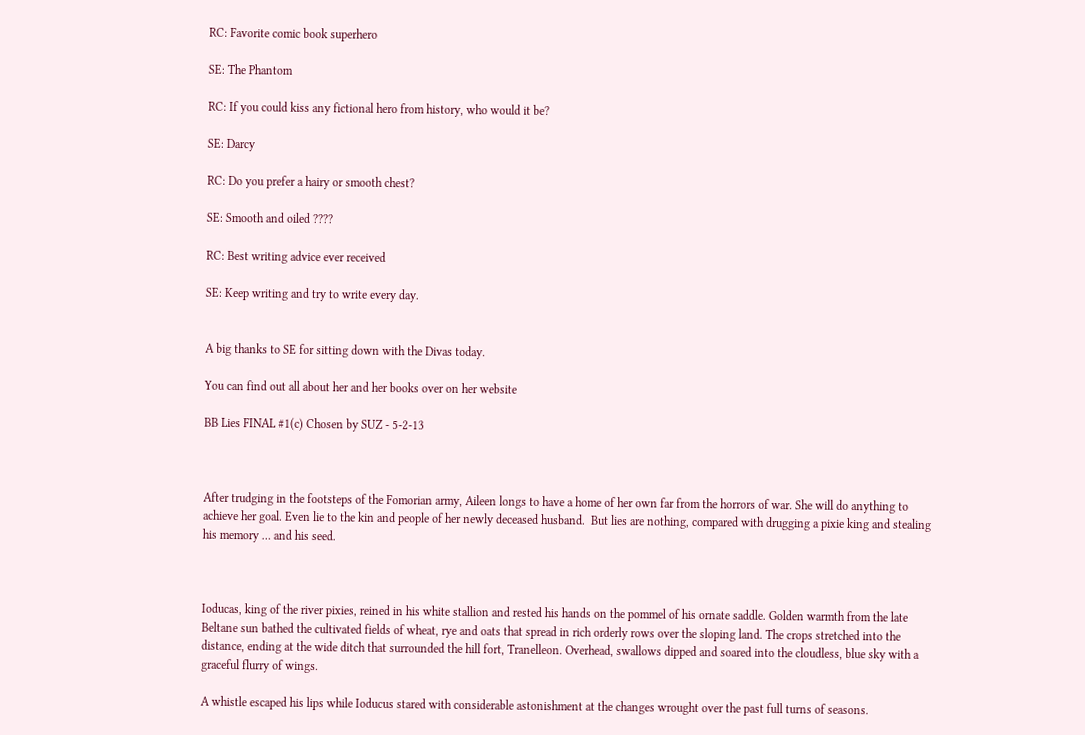RC: Favorite comic book superhero

SE: The Phantom

RC: If you could kiss any fictional hero from history, who would it be?

SE: Darcy

RC: Do you prefer a hairy or smooth chest?

SE: Smooth and oiled ????

RC: Best writing advice ever received

SE: Keep writing and try to write every day.


A big thanks to SE for sitting down with the Divas today.

You can find out all about her and her books over on her website

BB Lies FINAL #1(c) Chosen by SUZ - 5-2-13



After trudging in the footsteps of the Fomorian army, Aileen longs to have a home of her own far from the horrors of war. She will do anything to achieve her goal. Even lie to the kin and people of her newly deceased husband.  But lies are nothing, compared with drugging a pixie king and stealing his memory … and his seed.



Ioducas, king of the river pixies, reined in his white stallion and rested his hands on the pommel of his ornate saddle. Golden warmth from the late Beltane sun bathed the cultivated fields of wheat, rye and oats that spread in rich orderly rows over the sloping land. The crops stretched into the distance, ending at the wide ditch that surrounded the hill fort, Tranelleon. Overhead, swallows dipped and soared into the cloudless, blue sky with a graceful flurry of wings.

A whistle escaped his lips while Ioducus stared with considerable astonishment at the changes wrought over the past full turns of seasons.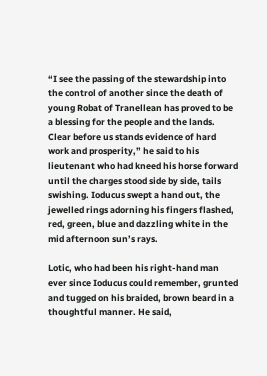“I see the passing of the stewardship into the control of another since the death of young Robat of Tranellean has proved to be a blessing for the people and the lands. Clear before us stands evidence of hard work and prosperity,” he said to his lieutenant who had kneed his horse forward until the charges stood side by side, tails swishing. Ioducus swept a hand out, the jewelled rings adorning his fingers flashed, red, green, blue and dazzling white in the mid afternoon sun’s rays.

Lotic, who had been his right-hand man ever since Ioducus could remember, grunted and tugged on his braided, brown beard in a thoughtful manner. He said,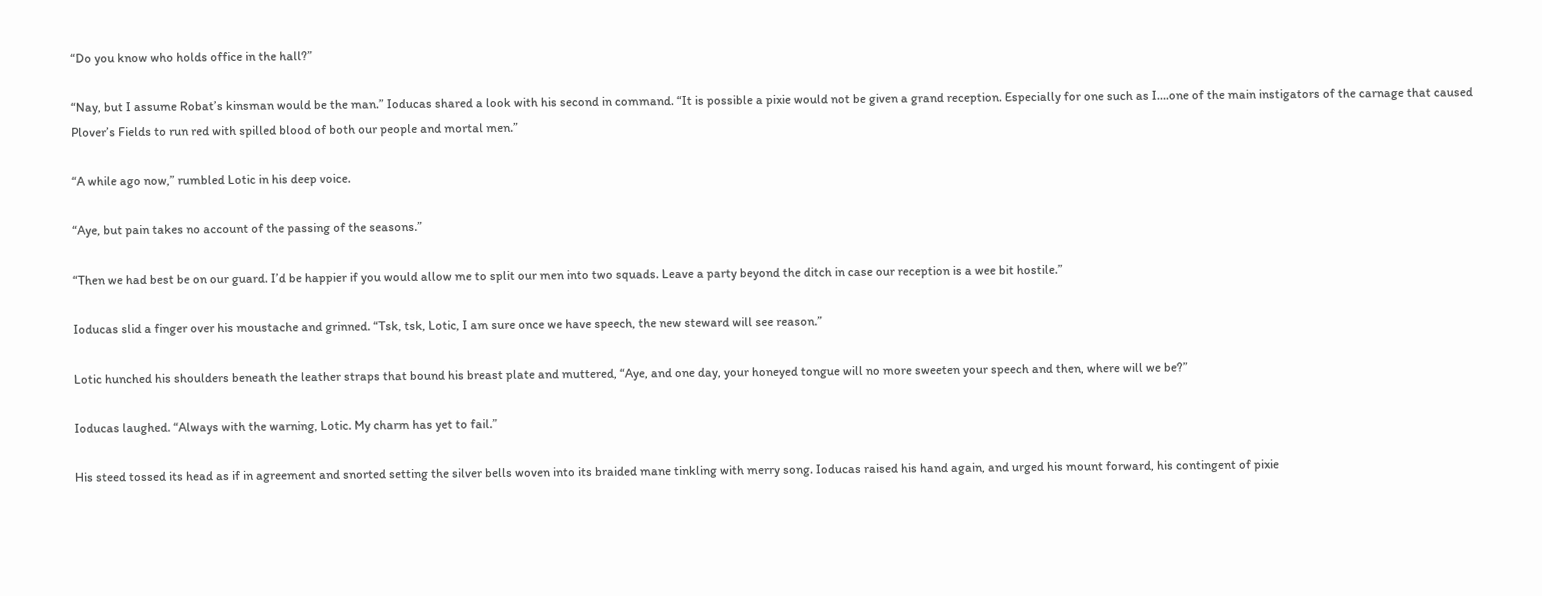“Do you know who holds office in the hall?”

“Nay, but I assume Robat’s kinsman would be the man.” Ioducas shared a look with his second in command. “It is possible a pixie would not be given a grand reception. Especially for one such as I….one of the main instigators of the carnage that caused Plover’s Fields to run red with spilled blood of both our people and mortal men.”

“A while ago now,” rumbled Lotic in his deep voice.

“Aye, but pain takes no account of the passing of the seasons.”

“Then we had best be on our guard. I’d be happier if you would allow me to split our men into two squads. Leave a party beyond the ditch in case our reception is a wee bit hostile.”

Ioducas slid a finger over his moustache and grinned. “Tsk, tsk, Lotic, I am sure once we have speech, the new steward will see reason.”

Lotic hunched his shoulders beneath the leather straps that bound his breast plate and muttered, “Aye, and one day, your honeyed tongue will no more sweeten your speech and then, where will we be?”

Ioducas laughed. “Always with the warning, Lotic. My charm has yet to fail.”

His steed tossed its head as if in agreement and snorted setting the silver bells woven into its braided mane tinkling with merry song. Ioducas raised his hand again, and urged his mount forward, his contingent of pixie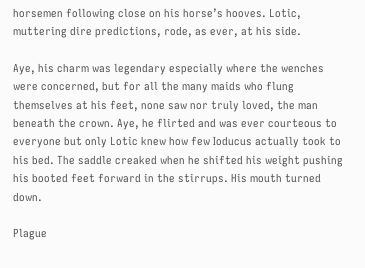horsemen following close on his horse’s hooves. Lotic, muttering dire predictions, rode, as ever, at his side.

Aye, his charm was legendary especially where the wenches were concerned, but for all the many maids who flung themselves at his feet, none saw nor truly loved, the man beneath the crown. Aye, he flirted and was ever courteous to everyone but only Lotic knew how few Ioducus actually took to his bed. The saddle creaked when he shifted his weight pushing his booted feet forward in the stirrups. His mouth turned down.

Plague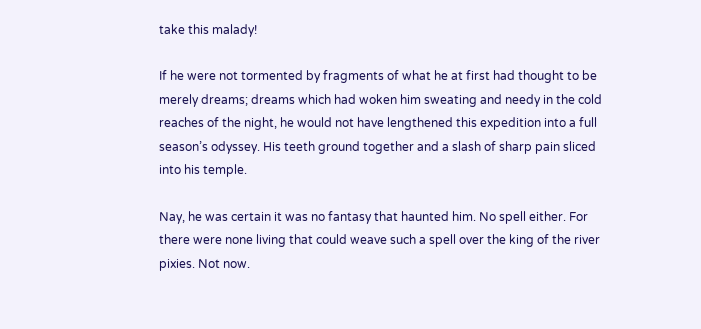take this malady!

If he were not tormented by fragments of what he at first had thought to be merely dreams; dreams which had woken him sweating and needy in the cold reaches of the night, he would not have lengthened this expedition into a full season’s odyssey. His teeth ground together and a slash of sharp pain sliced into his temple.

Nay, he was certain it was no fantasy that haunted him. No spell either. For there were none living that could weave such a spell over the king of the river pixies. Not now.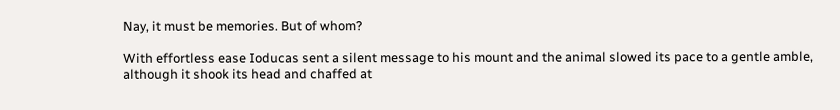Nay, it must be memories. But of whom?

With effortless ease Ioducas sent a silent message to his mount and the animal slowed its pace to a gentle amble, although it shook its head and chaffed at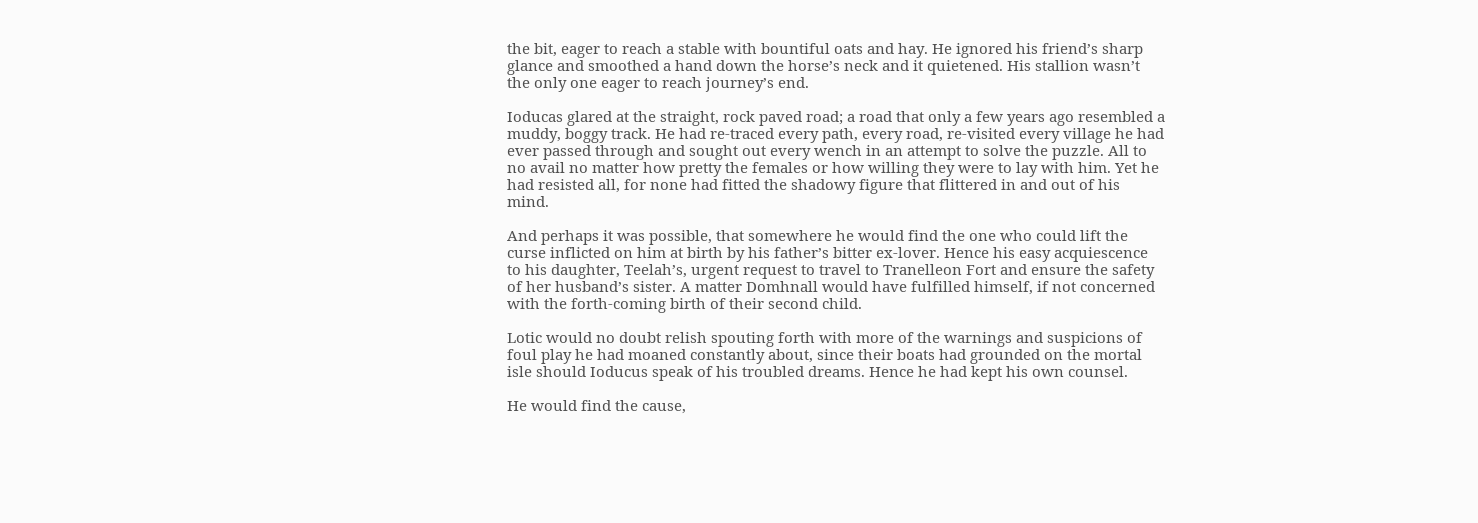the bit, eager to reach a stable with bountiful oats and hay. He ignored his friend’s sharp glance and smoothed a hand down the horse’s neck and it quietened. His stallion wasn’t the only one eager to reach journey’s end.

Ioducas glared at the straight, rock paved road; a road that only a few years ago resembled a muddy, boggy track. He had re-traced every path, every road, re-visited every village he had ever passed through and sought out every wench in an attempt to solve the puzzle. All to no avail no matter how pretty the females or how willing they were to lay with him. Yet he had resisted all, for none had fitted the shadowy figure that flittered in and out of his mind.

And perhaps it was possible, that somewhere he would find the one who could lift the curse inflicted on him at birth by his father’s bitter ex-lover. Hence his easy acquiescence to his daughter, Teelah’s, urgent request to travel to Tranelleon Fort and ensure the safety of her husband’s sister. A matter Domhnall would have fulfilled himself, if not concerned with the forth-coming birth of their second child.

Lotic would no doubt relish spouting forth with more of the warnings and suspicions of foul play he had moaned constantly about, since their boats had grounded on the mortal isle should Ioducus speak of his troubled dreams. Hence he had kept his own counsel.

He would find the cause,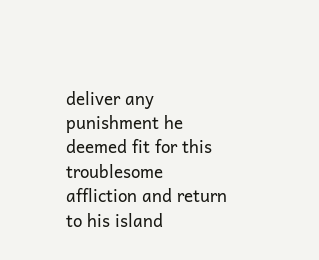deliver any punishment he deemed fit for this troublesome affliction and return to his island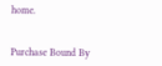home.


Purchase Bound By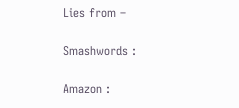Lies from –

Smashwords :

Amazon :